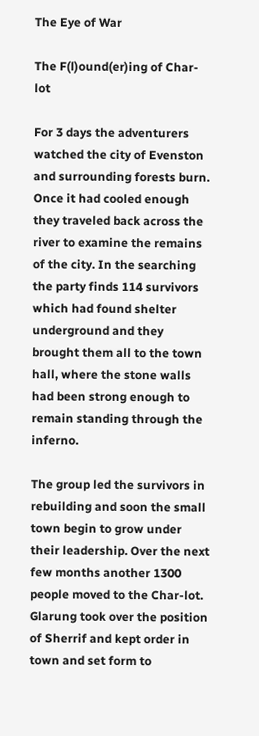The Eye of War

The F(l)ound(er)ing of Char-lot

For 3 days the adventurers watched the city of Evenston and surrounding forests burn. Once it had cooled enough they traveled back across the river to examine the remains of the city. In the searching the party finds 114 survivors which had found shelter underground and they brought them all to the town hall, where the stone walls had been strong enough to remain standing through the inferno.

The group led the survivors in rebuilding and soon the small town begin to grow under their leadership. Over the next few months another 1300 people moved to the Char-lot. Glarung took over the position of Sherrif and kept order in town and set form to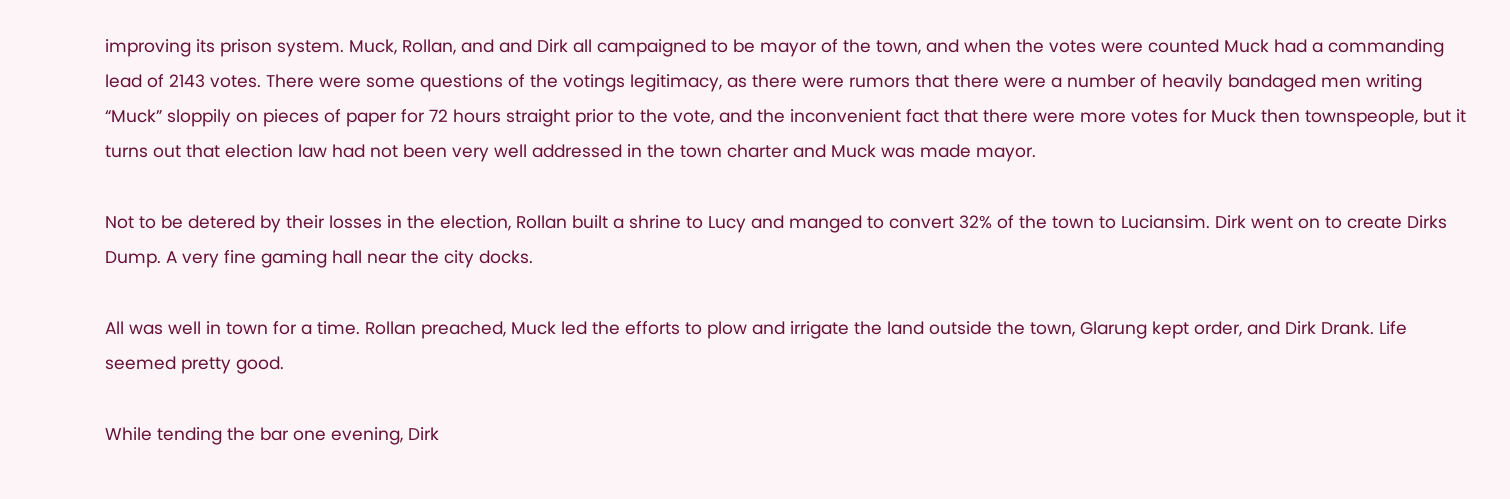improving its prison system. Muck, Rollan, and and Dirk all campaigned to be mayor of the town, and when the votes were counted Muck had a commanding lead of 2143 votes. There were some questions of the votings legitimacy, as there were rumors that there were a number of heavily bandaged men writing “Muck” sloppily on pieces of paper for 72 hours straight prior to the vote, and the inconvenient fact that there were more votes for Muck then townspeople, but it turns out that election law had not been very well addressed in the town charter and Muck was made mayor.

Not to be detered by their losses in the election, Rollan built a shrine to Lucy and manged to convert 32% of the town to Luciansim. Dirk went on to create Dirks Dump. A very fine gaming hall near the city docks.

All was well in town for a time. Rollan preached, Muck led the efforts to plow and irrigate the land outside the town, Glarung kept order, and Dirk Drank. Life seemed pretty good.

While tending the bar one evening, Dirk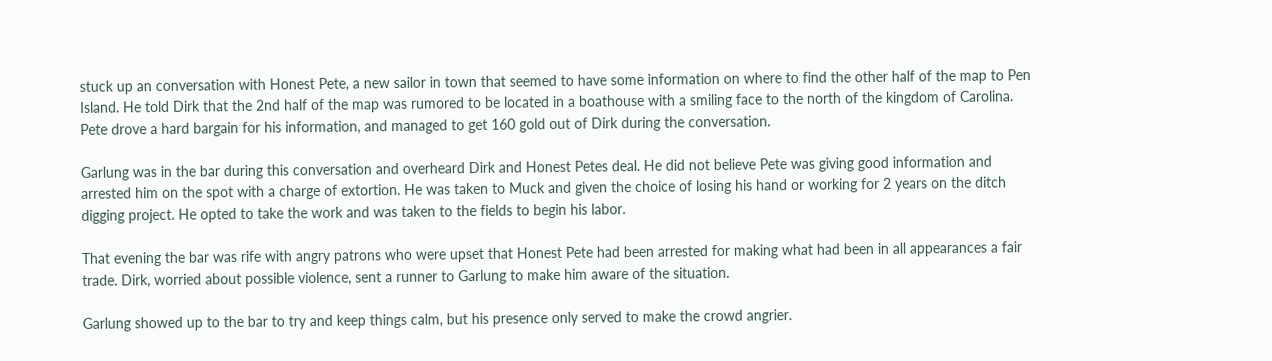stuck up an conversation with Honest Pete, a new sailor in town that seemed to have some information on where to find the other half of the map to Pen Island. He told Dirk that the 2nd half of the map was rumored to be located in a boathouse with a smiling face to the north of the kingdom of Carolina. Pete drove a hard bargain for his information, and managed to get 160 gold out of Dirk during the conversation.

Garlung was in the bar during this conversation and overheard Dirk and Honest Petes deal. He did not believe Pete was giving good information and arrested him on the spot with a charge of extortion. He was taken to Muck and given the choice of losing his hand or working for 2 years on the ditch digging project. He opted to take the work and was taken to the fields to begin his labor.

That evening the bar was rife with angry patrons who were upset that Honest Pete had been arrested for making what had been in all appearances a fair trade. Dirk, worried about possible violence, sent a runner to Garlung to make him aware of the situation.

Garlung showed up to the bar to try and keep things calm, but his presence only served to make the crowd angrier.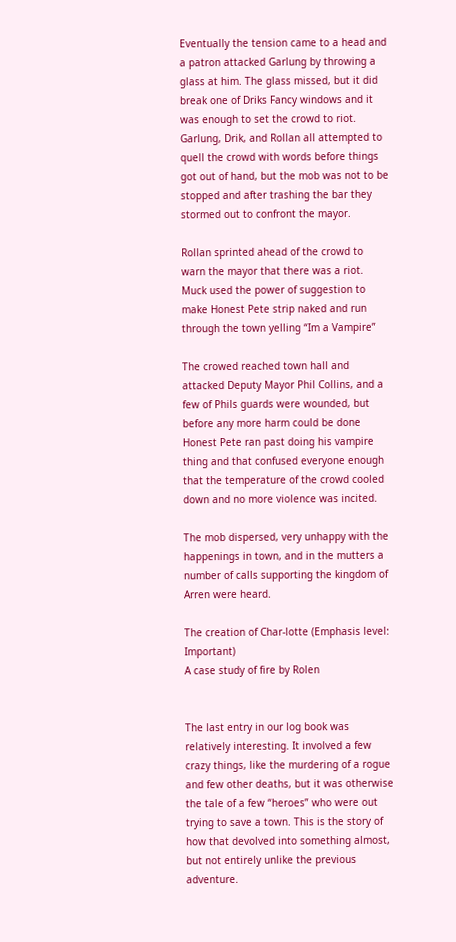Eventually the tension came to a head and a patron attacked Garlung by throwing a glass at him. The glass missed, but it did break one of Driks Fancy windows and it was enough to set the crowd to riot. Garlung, Drik, and Rollan all attempted to quell the crowd with words before things got out of hand, but the mob was not to be stopped and after trashing the bar they stormed out to confront the mayor.

Rollan sprinted ahead of the crowd to warn the mayor that there was a riot. Muck used the power of suggestion to make Honest Pete strip naked and run through the town yelling “Im a Vampire”

The crowed reached town hall and attacked Deputy Mayor Phil Collins, and a few of Phils guards were wounded, but before any more harm could be done Honest Pete ran past doing his vampire thing and that confused everyone enough that the temperature of the crowd cooled down and no more violence was incited.

The mob dispersed, very unhappy with the happenings in town, and in the mutters a number of calls supporting the kingdom of Arren were heard.

The creation of Char-lotte (Emphasis level: Important)
A case study of fire by Rolen


The last entry in our log book was relatively interesting. It involved a few crazy things, like the murdering of a rogue and few other deaths, but it was otherwise the tale of a few “heroes” who were out trying to save a town. This is the story of how that devolved into something almost, but not entirely unlike the previous adventure.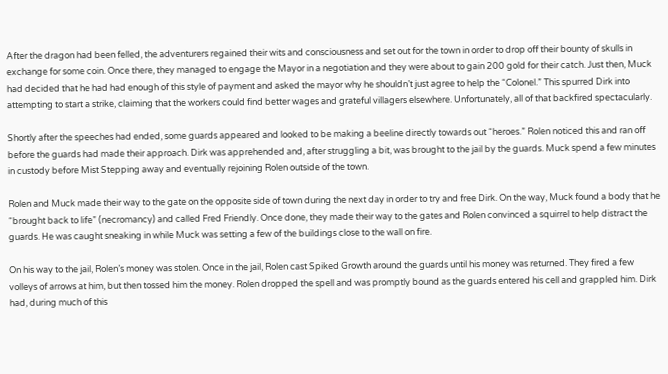After the dragon had been felled, the adventurers regained their wits and consciousness and set out for the town in order to drop off their bounty of skulls in exchange for some coin. Once there, they managed to engage the Mayor in a negotiation and they were about to gain 200 gold for their catch. Just then, Muck had decided that he had had enough of this style of payment and asked the mayor why he shouldn’t just agree to help the “Colonel.” This spurred Dirk into attempting to start a strike, claiming that the workers could find better wages and grateful villagers elsewhere. Unfortunately, all of that backfired spectacularly.

Shortly after the speeches had ended, some guards appeared and looked to be making a beeline directly towards out “heroes.” Rolen noticed this and ran off before the guards had made their approach. Dirk was apprehended and, after struggling a bit, was brought to the jail by the guards. Muck spend a few minutes in custody before Mist Stepping away and eventually rejoining Rolen outside of the town.

Rolen and Muck made their way to the gate on the opposite side of town during the next day in order to try and free Dirk. On the way, Muck found a body that he “brought back to life” (necromancy) and called Fred Friendly. Once done, they made their way to the gates and Rolen convinced a squirrel to help distract the guards. He was caught sneaking in while Muck was setting a few of the buildings close to the wall on fire.

On his way to the jail, Rolen’s money was stolen. Once in the jail, Rolen cast Spiked Growth around the guards until his money was returned. They fired a few volleys of arrows at him, but then tossed him the money. Rolen dropped the spell and was promptly bound as the guards entered his cell and grappled him. Dirk had, during much of this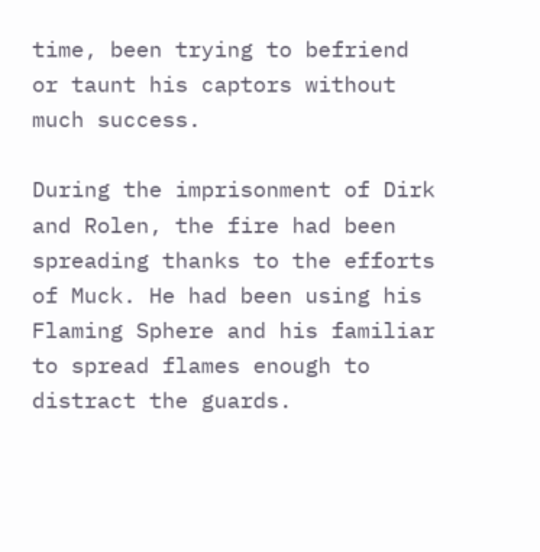time, been trying to befriend or taunt his captors without much success.

During the imprisonment of Dirk and Rolen, the fire had been spreading thanks to the efforts of Muck. He had been using his Flaming Sphere and his familiar to spread flames enough to distract the guards.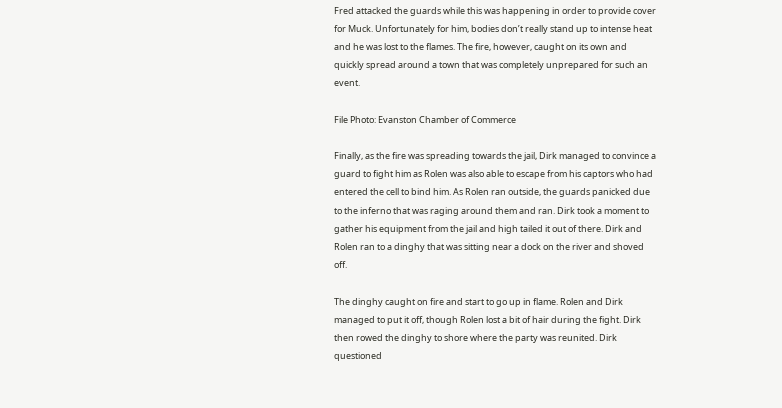Fred attacked the guards while this was happening in order to provide cover for Muck. Unfortunately for him, bodies don’t really stand up to intense heat and he was lost to the flames. The fire, however, caught on its own and quickly spread around a town that was completely unprepared for such an event.

File Photo: Evanston Chamber of Commerce

Finally, as the fire was spreading towards the jail, Dirk managed to convince a guard to fight him as Rolen was also able to escape from his captors who had entered the cell to bind him. As Rolen ran outside, the guards panicked due to the inferno that was raging around them and ran. Dirk took a moment to gather his equipment from the jail and high tailed it out of there. Dirk and Rolen ran to a dinghy that was sitting near a dock on the river and shoved off.

The dinghy caught on fire and start to go up in flame. Rolen and Dirk managed to put it off, though Rolen lost a bit of hair during the fight. Dirk then rowed the dinghy to shore where the party was reunited. Dirk questioned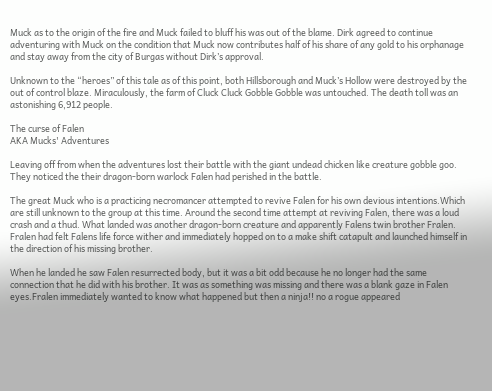Muck as to the origin of the fire and Muck failed to bluff his was out of the blame. Dirk agreed to continue adventuring with Muck on the condition that Muck now contributes half of his share of any gold to his orphanage and stay away from the city of Burgas without Dirk’s approval.

Unknown to the “heroes” of this tale as of this point, both Hillsborough and Muck’s Hollow were destroyed by the out of control blaze. Miraculously, the farm of Cluck Cluck Gobble Gobble was untouched. The death toll was an astonishing 6,912 people.

The curse of Falen
AKA Mucks' Adventures

Leaving off from when the adventures lost their battle with the giant undead chicken like creature gobble goo. They noticed the their dragon-born warlock Falen had perished in the battle.

The great Muck who is a practicing necromancer attempted to revive Falen for his own devious intentions.Which are still unknown to the group at this time. Around the second time attempt at reviving Falen, there was a loud crash and a thud. What landed was another dragon-born creature and apparently Falens twin brother Fralen. Fralen had felt Falens life force wither and immediately hopped on to a make shift catapult and launched himself in the direction of his missing brother.

When he landed he saw Falen resurrected body, but it was a bit odd because he no longer had the same connection that he did with his brother. It was as something was missing and there was a blank gaze in Falen eyes.Fralen immediately wanted to know what happened but then a ninja!! no a rogue appeared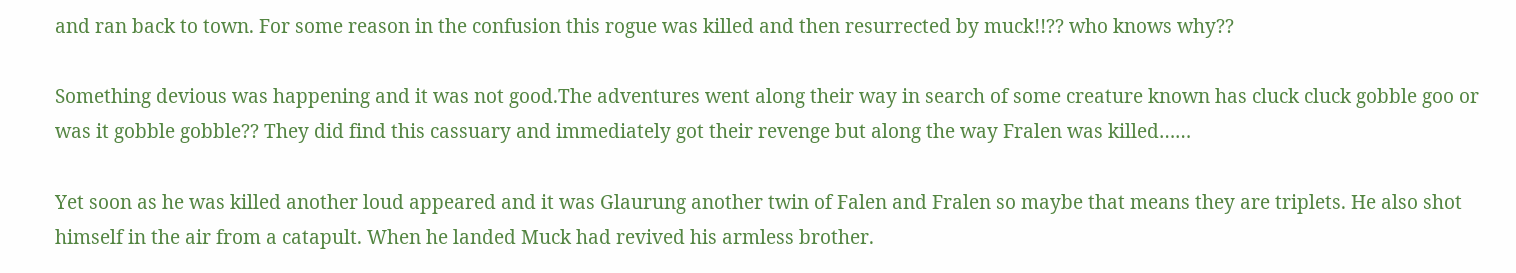and ran back to town. For some reason in the confusion this rogue was killed and then resurrected by muck!!?? who knows why??

Something devious was happening and it was not good.The adventures went along their way in search of some creature known has cluck cluck gobble goo or was it gobble gobble?? They did find this cassuary and immediately got their revenge but along the way Fralen was killed……

Yet soon as he was killed another loud appeared and it was Glaurung another twin of Falen and Fralen so maybe that means they are triplets. He also shot himself in the air from a catapult. When he landed Muck had revived his armless brother.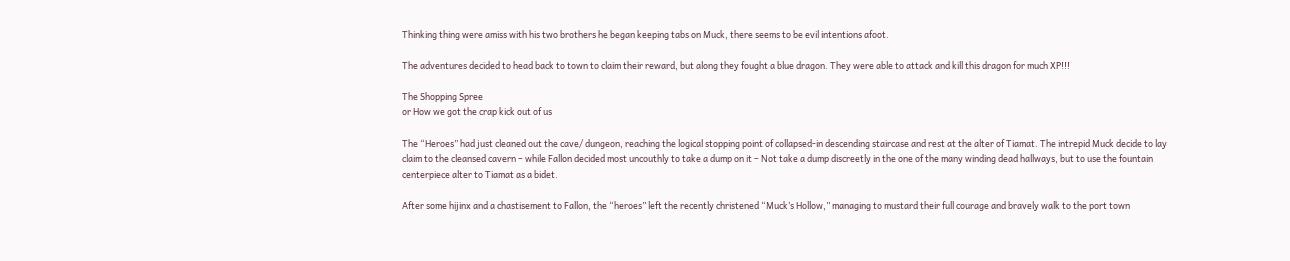Thinking thing were amiss with his two brothers he began keeping tabs on Muck, there seems to be evil intentions afoot.

The adventures decided to head back to town to claim their reward, but along they fought a blue dragon. They were able to attack and kill this dragon for much XP!!!

The Shopping Spree
or How we got the crap kick out of us

The “Heroes” had just cleaned out the cave/ dungeon, reaching the logical stopping point of collapsed-in descending staircase and rest at the alter of Tiamat. The intrepid Muck decide to lay claim to the cleansed cavern – while Fallon decided most uncouthly to take a dump on it – Not take a dump discreetly in the one of the many winding dead hallways, but to use the fountain centerpiece alter to Tiamat as a bidet.

After some hijinx and a chastisement to Fallon, the “heroes” left the recently christened “Muck’s Hollow,” managing to mustard their full courage and bravely walk to the port town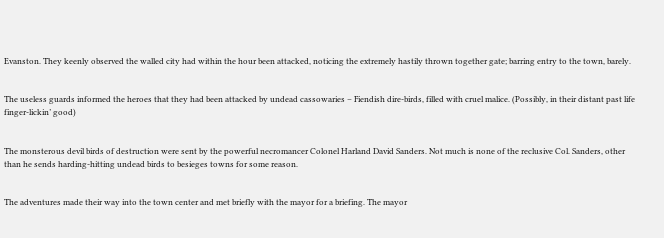Evanston. They keenly observed the walled city had within the hour been attacked, noticing the extremely hastily thrown together gate; barring entry to the town, barely.


The useless guards informed the heroes that they had been attacked by undead cassowaries – Fiendish dire-birds, filled with cruel malice. (Possibly, in their distant past life finger-lickin’ good)


The monsterous devil birds of destruction were sent by the powerful necromancer Colonel Harland David Sanders. Not much is none of the reclusive Col. Sanders, other than he sends harding-hitting undead birds to besieges towns for some reason.


The adventures made their way into the town center and met briefly with the mayor for a briefing. The mayor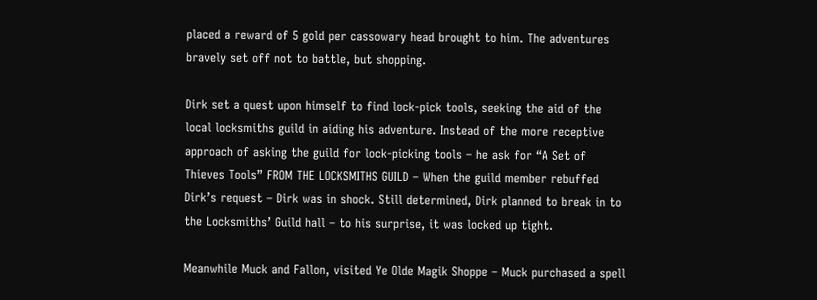placed a reward of 5 gold per cassowary head brought to him. The adventures bravely set off not to battle, but shopping.

Dirk set a quest upon himself to find lock-pick tools, seeking the aid of the local locksmiths guild in aiding his adventure. Instead of the more receptive approach of asking the guild for lock-picking tools – he ask for “A Set of Thieves Tools” FROM THE LOCKSMITHS GUILD – When the guild member rebuffed Dirk’s request – Dirk was in shock. Still determined, Dirk planned to break in to the Locksmiths’ Guild hall – to his surprise, it was locked up tight.

Meanwhile Muck and Fallon, visited Ye Olde Magik Shoppe – Muck purchased a spell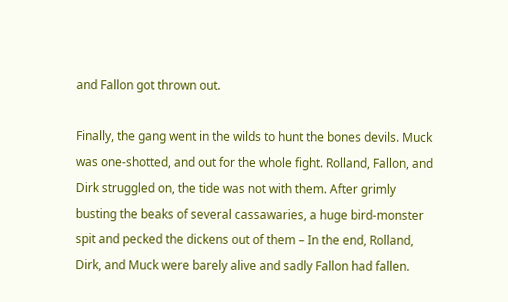and Fallon got thrown out.

Finally, the gang went in the wilds to hunt the bones devils. Muck was one-shotted, and out for the whole fight. Rolland, Fallon, and Dirk struggled on, the tide was not with them. After grimly busting the beaks of several cassawaries, a huge bird-monster spit and pecked the dickens out of them – In the end, Rolland, Dirk, and Muck were barely alive and sadly Fallon had fallen.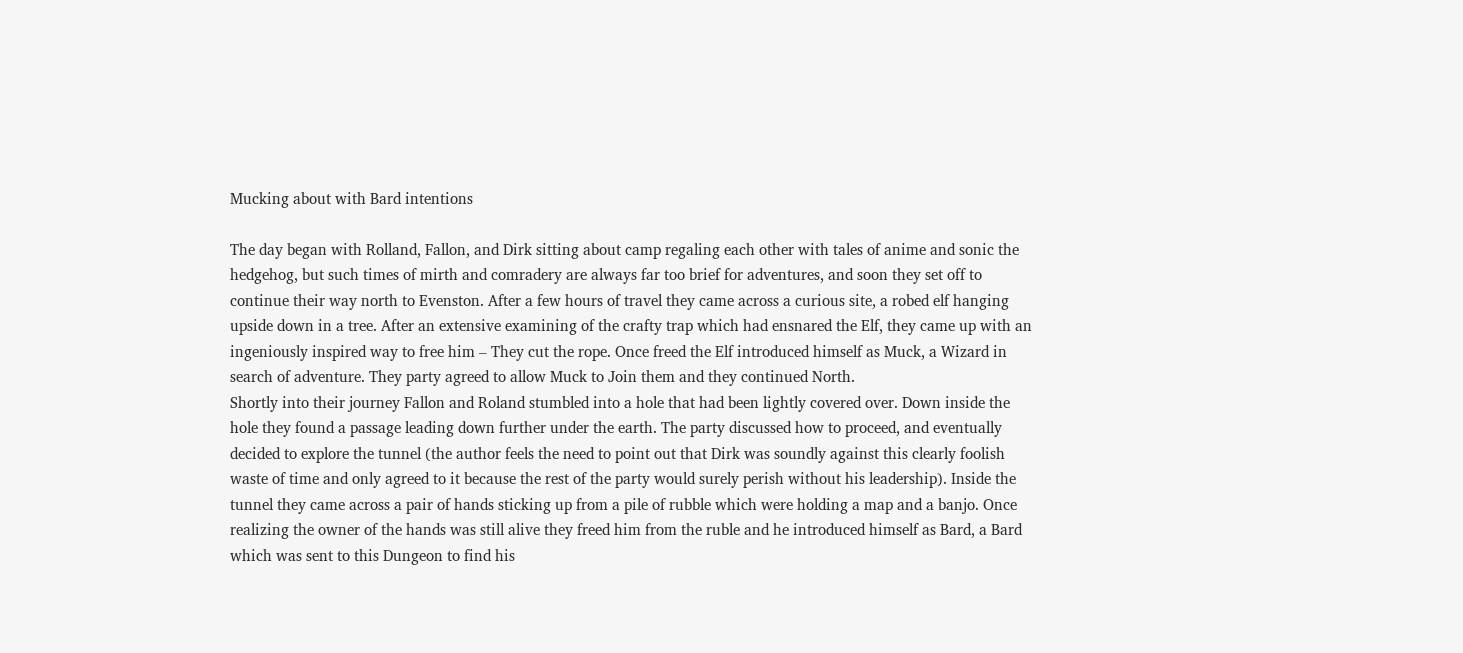Mucking about with Bard intentions

The day began with Rolland, Fallon, and Dirk sitting about camp regaling each other with tales of anime and sonic the hedgehog, but such times of mirth and comradery are always far too brief for adventures, and soon they set off to continue their way north to Evenston. After a few hours of travel they came across a curious site, a robed elf hanging upside down in a tree. After an extensive examining of the crafty trap which had ensnared the Elf, they came up with an ingeniously inspired way to free him – They cut the rope. Once freed the Elf introduced himself as Muck, a Wizard in search of adventure. They party agreed to allow Muck to Join them and they continued North.
Shortly into their journey Fallon and Roland stumbled into a hole that had been lightly covered over. Down inside the hole they found a passage leading down further under the earth. The party discussed how to proceed, and eventually decided to explore the tunnel (the author feels the need to point out that Dirk was soundly against this clearly foolish waste of time and only agreed to it because the rest of the party would surely perish without his leadership). Inside the tunnel they came across a pair of hands sticking up from a pile of rubble which were holding a map and a banjo. Once realizing the owner of the hands was still alive they freed him from the ruble and he introduced himself as Bard, a Bard which was sent to this Dungeon to find his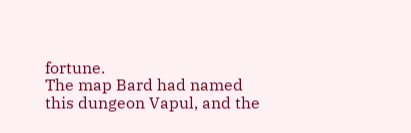fortune.
The map Bard had named this dungeon Vapul, and the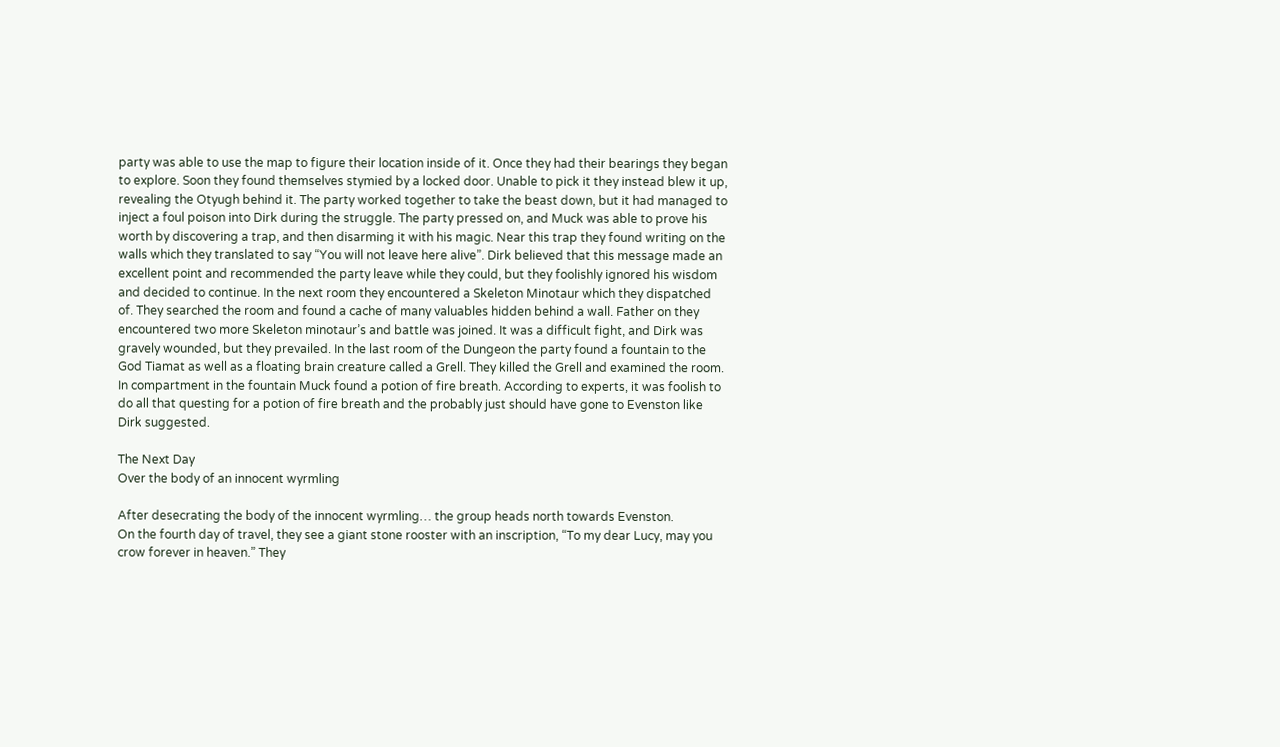party was able to use the map to figure their location inside of it. Once they had their bearings they began to explore. Soon they found themselves stymied by a locked door. Unable to pick it they instead blew it up, revealing the Otyugh behind it. The party worked together to take the beast down, but it had managed to inject a foul poison into Dirk during the struggle. The party pressed on, and Muck was able to prove his worth by discovering a trap, and then disarming it with his magic. Near this trap they found writing on the walls which they translated to say “You will not leave here alive”. Dirk believed that this message made an excellent point and recommended the party leave while they could, but they foolishly ignored his wisdom and decided to continue. In the next room they encountered a Skeleton Minotaur which they dispatched of. They searched the room and found a cache of many valuables hidden behind a wall. Father on they encountered two more Skeleton minotaur’s and battle was joined. It was a difficult fight, and Dirk was gravely wounded, but they prevailed. In the last room of the Dungeon the party found a fountain to the God Tiamat as well as a floating brain creature called a Grell. They killed the Grell and examined the room. In compartment in the fountain Muck found a potion of fire breath. According to experts, it was foolish to do all that questing for a potion of fire breath and the probably just should have gone to Evenston like Dirk suggested.

The Next Day
Over the body of an innocent wyrmling

After desecrating the body of the innocent wyrmling… the group heads north towards Evenston.
On the fourth day of travel, they see a giant stone rooster with an inscription, “To my dear Lucy, may you crow forever in heaven.” They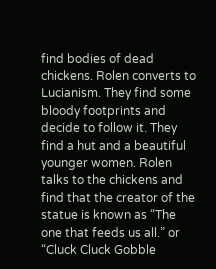find bodies of dead chickens. Rolen converts to Lucianism. They find some bloody footprints and decide to follow it. They find a hut and a beautiful younger women. Rolen talks to the chickens and find that the creator of the statue is known as “The one that feeds us all.” or “Cluck Cluck Gobble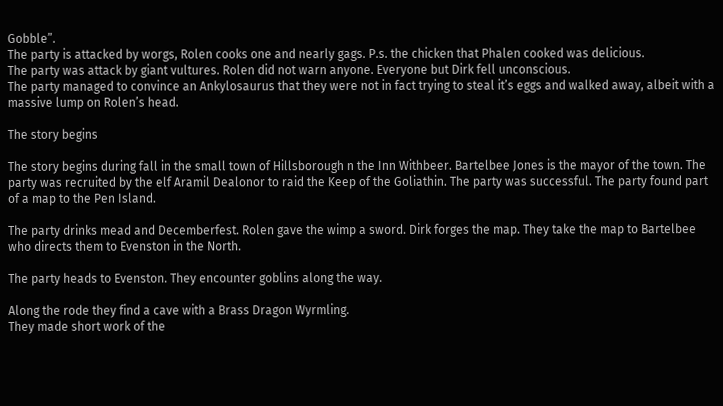Gobble”.
The party is attacked by worgs, Rolen cooks one and nearly gags. P.s. the chicken that Phalen cooked was delicious.
The party was attack by giant vultures. Rolen did not warn anyone. Everyone but Dirk fell unconscious.
The party managed to convince an Ankylosaurus that they were not in fact trying to steal it’s eggs and walked away, albeit with a massive lump on Rolen’s head.

The story begins

The story begins during fall in the small town of Hillsborough n the Inn Withbeer. Bartelbee Jones is the mayor of the town. The party was recruited by the elf Aramil Dealonor to raid the Keep of the Goliathin. The party was successful. The party found part of a map to the Pen Island.

The party drinks mead and Decemberfest. Rolen gave the wimp a sword. Dirk forges the map. They take the map to Bartelbee who directs them to Evenston in the North.

The party heads to Evenston. They encounter goblins along the way.

Along the rode they find a cave with a Brass Dragon Wyrmling.
They made short work of the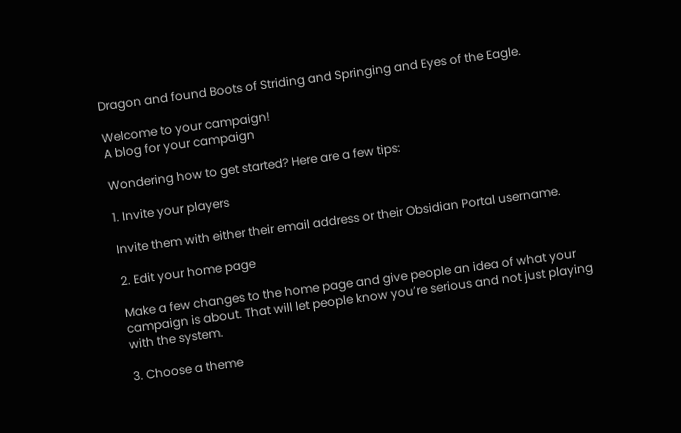Dragon and found Boots of Striding and Springing and Eyes of the Eagle.

Welcome to your campaign!
A blog for your campaign

Wondering how to get started? Here are a few tips:

1. Invite your players

Invite them with either their email address or their Obsidian Portal username.

2. Edit your home page

Make a few changes to the home page and give people an idea of what your campaign is about. That will let people know you’re serious and not just playing with the system.

3. Choose a theme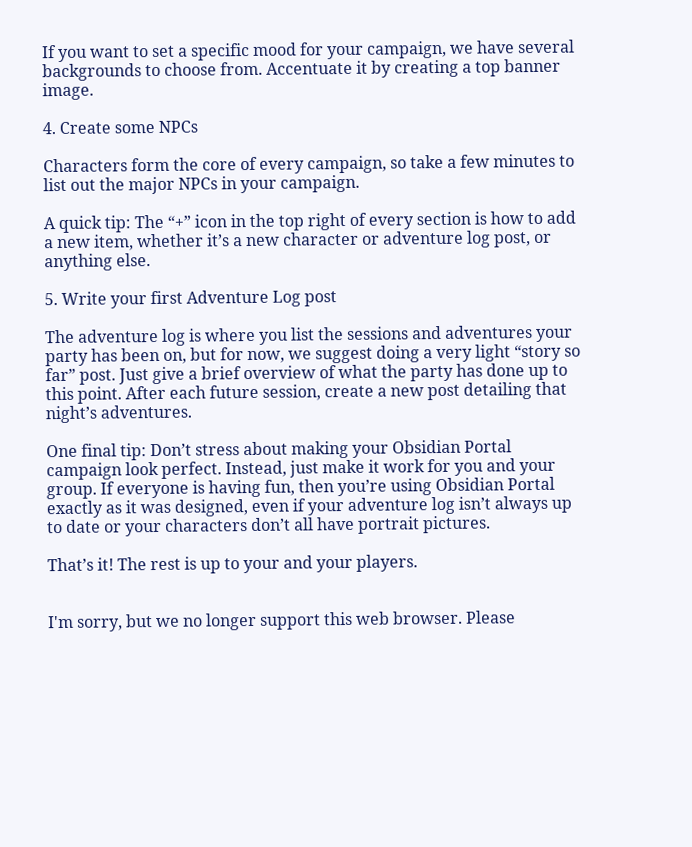If you want to set a specific mood for your campaign, we have several backgrounds to choose from. Accentuate it by creating a top banner image.

4. Create some NPCs

Characters form the core of every campaign, so take a few minutes to list out the major NPCs in your campaign.

A quick tip: The “+” icon in the top right of every section is how to add a new item, whether it’s a new character or adventure log post, or anything else.

5. Write your first Adventure Log post

The adventure log is where you list the sessions and adventures your party has been on, but for now, we suggest doing a very light “story so far” post. Just give a brief overview of what the party has done up to this point. After each future session, create a new post detailing that night’s adventures.

One final tip: Don’t stress about making your Obsidian Portal campaign look perfect. Instead, just make it work for you and your group. If everyone is having fun, then you’re using Obsidian Portal exactly as it was designed, even if your adventure log isn’t always up to date or your characters don’t all have portrait pictures.

That’s it! The rest is up to your and your players.


I'm sorry, but we no longer support this web browser. Please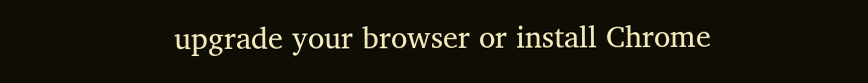upgrade your browser or install Chrome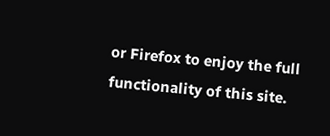or Firefox to enjoy the full functionality of this site.